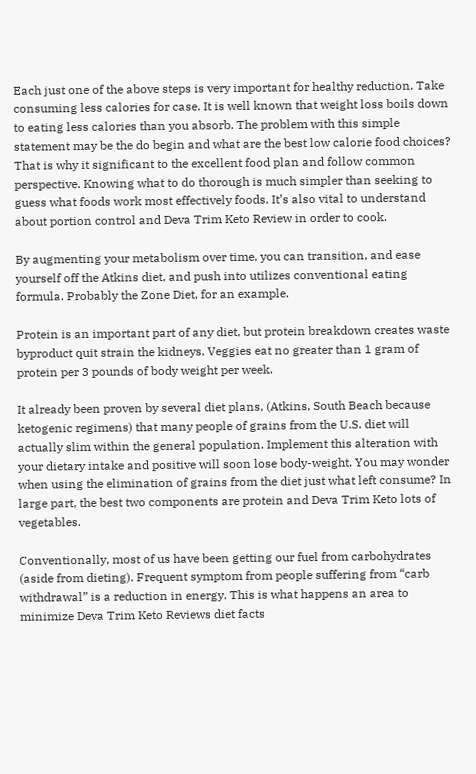Each just one of the above steps is very important for healthy reduction. Take consuming less calories for case. It is well known that weight loss boils down to eating less calories than you absorb. The problem with this simple statement may be the do begin and what are the best low calorie food choices? That is why it significant to the excellent food plan and follow common perspective. Knowing what to do thorough is much simpler than seeking to guess what foods work most effectively foods. It’s also vital to understand about portion control and Deva Trim Keto Review in order to cook.

By augmenting your metabolism over time, you can transition, and ease yourself off the Atkins diet, and push into utilizes conventional eating formula. Probably the Zone Diet, for an example.

Protein is an important part of any diet, but protein breakdown creates waste byproduct quit strain the kidneys. Veggies eat no greater than 1 gram of protein per 3 pounds of body weight per week.

It already been proven by several diet plans, (Atkins, South Beach because ketogenic regimens) that many people of grains from the U.S. diet will actually slim within the general population. Implement this alteration with your dietary intake and positive will soon lose body-weight. You may wonder when using the elimination of grains from the diet just what left consume? In large part, the best two components are protein and Deva Trim Keto lots of vegetables.

Conventionally, most of us have been getting our fuel from carbohydrates (aside from dieting). Frequent symptom from people suffering from “carb withdrawal” is a reduction in energy. This is what happens an area to minimize Deva Trim Keto Reviews diet facts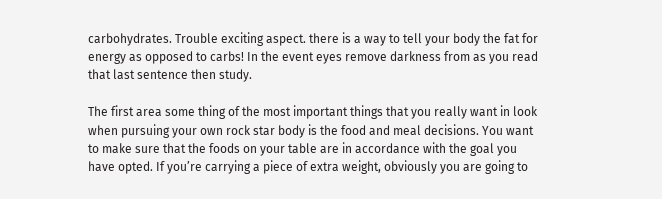carbohydrates. Trouble exciting aspect. there is a way to tell your body the fat for energy as opposed to carbs! In the event eyes remove darkness from as you read that last sentence then study.

The first area some thing of the most important things that you really want in look when pursuing your own rock star body is the food and meal decisions. You want to make sure that the foods on your table are in accordance with the goal you have opted. If you’re carrying a piece of extra weight, obviously you are going to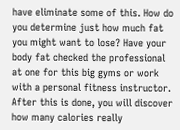have eliminate some of this. How do you determine just how much fat you might want to lose? Have your body fat checked the professional at one for this big gyms or work with a personal fitness instructor. After this is done, you will discover how many calories really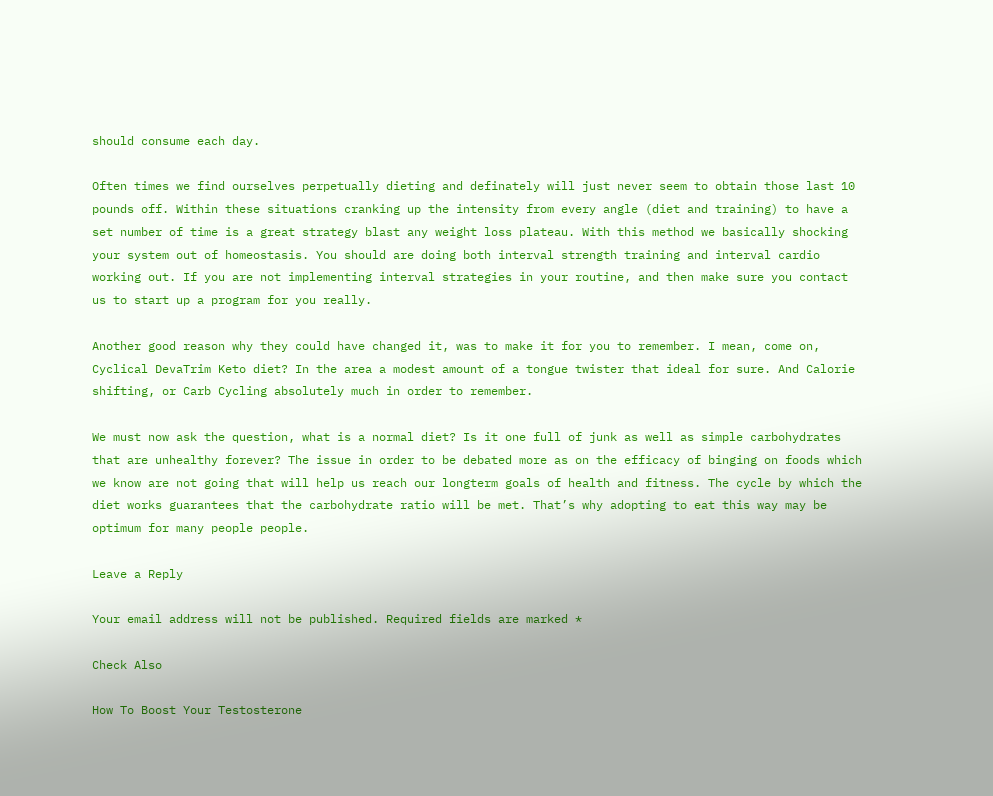should consume each day.

Often times we find ourselves perpetually dieting and definately will just never seem to obtain those last 10 pounds off. Within these situations cranking up the intensity from every angle (diet and training) to have a set number of time is a great strategy blast any weight loss plateau. With this method we basically shocking your system out of homeostasis. You should are doing both interval strength training and interval cardio working out. If you are not implementing interval strategies in your routine, and then make sure you contact us to start up a program for you really.

Another good reason why they could have changed it, was to make it for you to remember. I mean, come on, Cyclical DevaTrim Keto diet? In the area a modest amount of a tongue twister that ideal for sure. And Calorie shifting, or Carb Cycling absolutely much in order to remember.

We must now ask the question, what is a normal diet? Is it one full of junk as well as simple carbohydrates that are unhealthy forever? The issue in order to be debated more as on the efficacy of binging on foods which we know are not going that will help us reach our longterm goals of health and fitness. The cycle by which the diet works guarantees that the carbohydrate ratio will be met. That’s why adopting to eat this way may be optimum for many people people.

Leave a Reply

Your email address will not be published. Required fields are marked *

Check Also

How To Boost Your Testosterone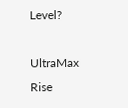Level?

UltraMax Rise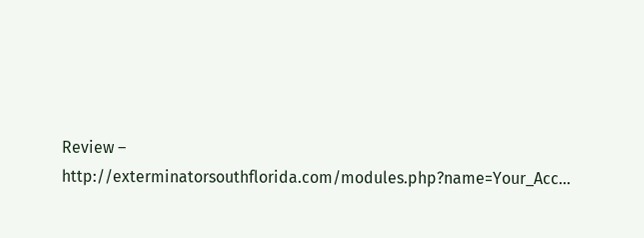Review – http://exterminatorsouthflorida.com/modules.php?name=Your_Acc…